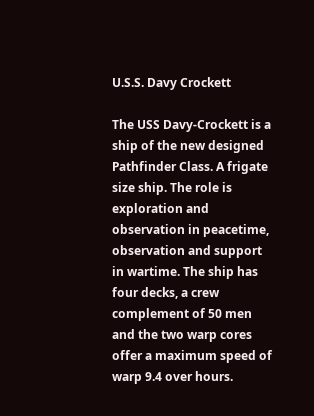U.S.S. Davy Crockett

The USS Davy-Crockett is a ship of the new designed Pathfinder Class. A frigate size ship. The role is exploration and observation in peacetime, observation and support in wartime. The ship has four decks, a crew complement of 50 men and the two warp cores offer a maximum speed of warp 9.4 over hours.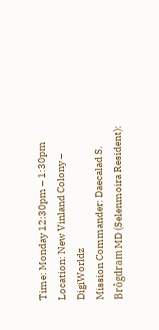Time: Monday 12:30pm – 1:30pm
Location: New Vinland Colony – DigiWorldz
Mission Commander: Daecalad S. Brôgdram MD (Selenmoira Resident):